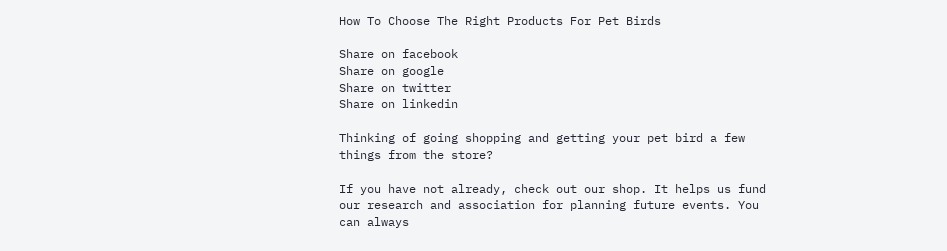How To Choose The Right Products For Pet Birds

Share on facebook
Share on google
Share on twitter
Share on linkedin

Thinking of going shopping and getting your pet bird a few things from the store?

If you have not already, check out our shop. It helps us fund our research and association for planning future events. You can always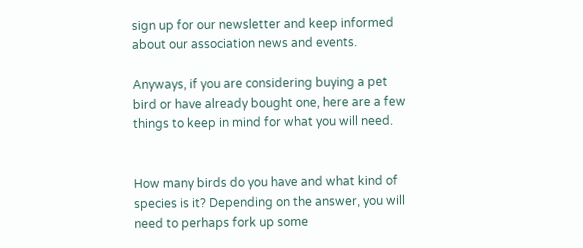sign up for our newsletter and keep informed about our association news and events.

Anyways, if you are considering buying a pet bird or have already bought one, here are a few things to keep in mind for what you will need.


How many birds do you have and what kind of species is it? Depending on the answer, you will need to perhaps fork up some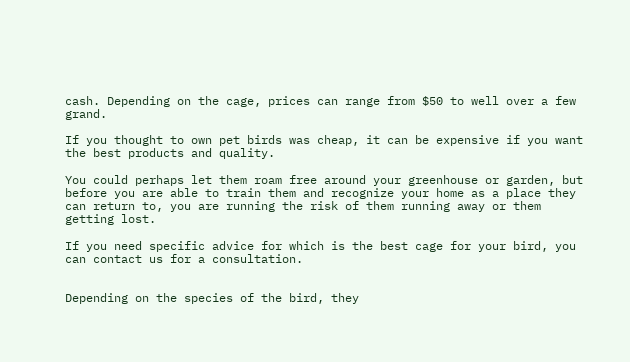cash. Depending on the cage, prices can range from $50 to well over a few grand.

If you thought to own pet birds was cheap, it can be expensive if you want the best products and quality.

You could perhaps let them roam free around your greenhouse or garden, but before you are able to train them and recognize your home as a place they can return to, you are running the risk of them running away or them getting lost.

If you need specific advice for which is the best cage for your bird, you can contact us for a consultation.


Depending on the species of the bird, they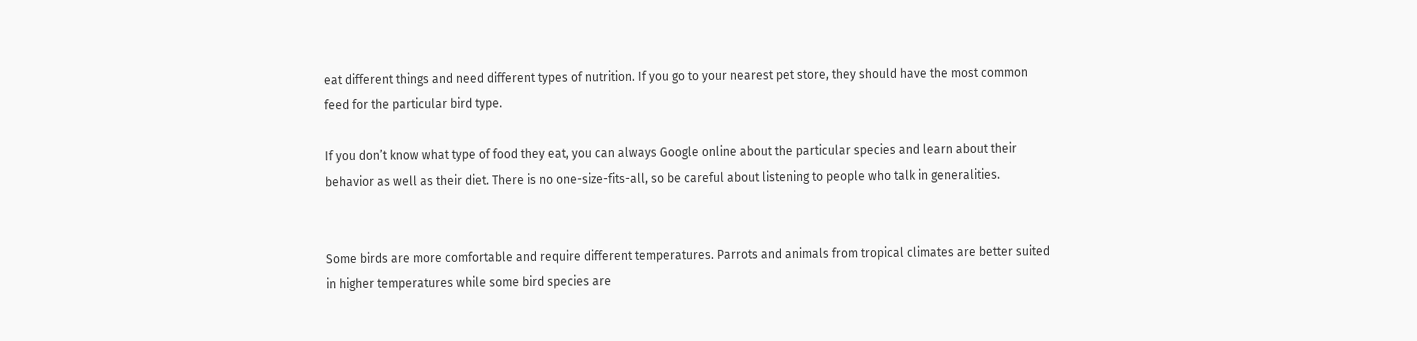eat different things and need different types of nutrition. If you go to your nearest pet store, they should have the most common feed for the particular bird type.

If you don’t know what type of food they eat, you can always Google online about the particular species and learn about their behavior as well as their diet. There is no one-size-fits-all, so be careful about listening to people who talk in generalities.


Some birds are more comfortable and require different temperatures. Parrots and animals from tropical climates are better suited in higher temperatures while some bird species are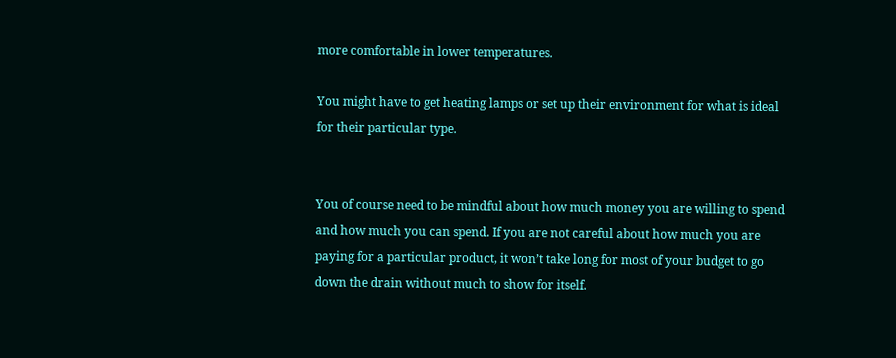more comfortable in lower temperatures.

You might have to get heating lamps or set up their environment for what is ideal for their particular type.


You of course need to be mindful about how much money you are willing to spend and how much you can spend. If you are not careful about how much you are paying for a particular product, it won’t take long for most of your budget to go down the drain without much to show for itself.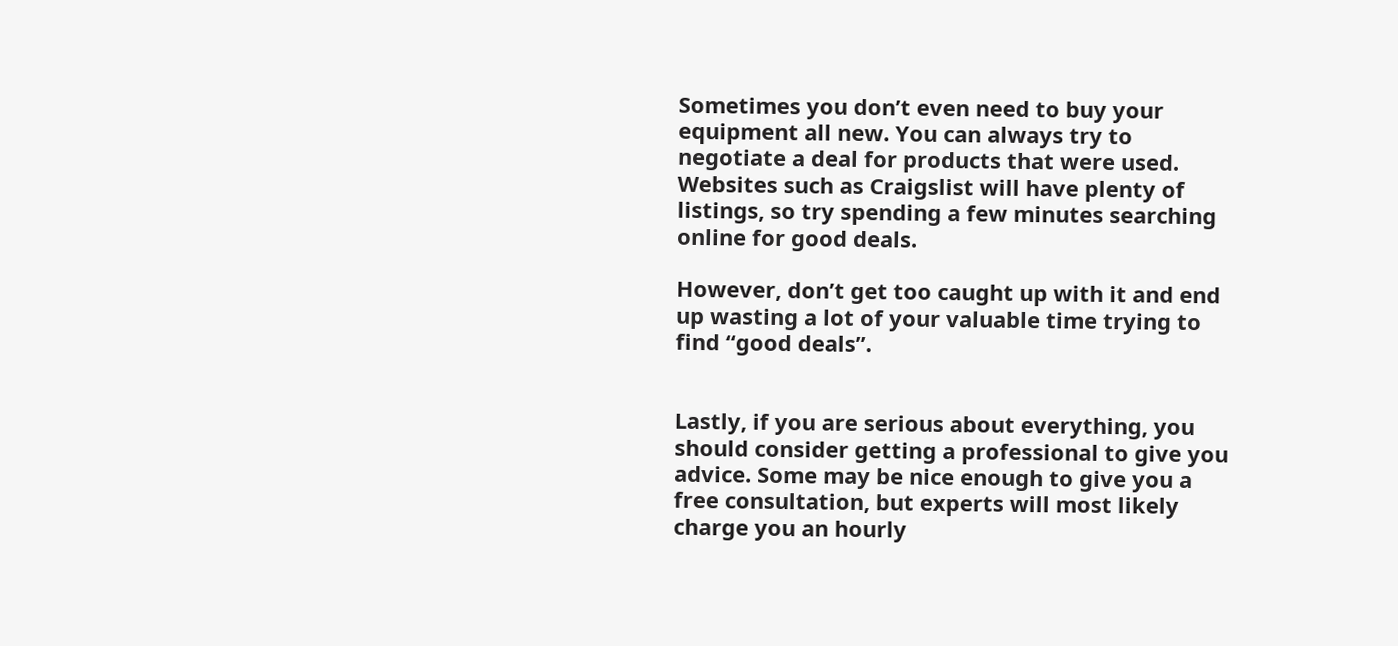Sometimes you don’t even need to buy your equipment all new. You can always try to negotiate a deal for products that were used. Websites such as Craigslist will have plenty of listings, so try spending a few minutes searching online for good deals.

However, don’t get too caught up with it and end up wasting a lot of your valuable time trying to find “good deals”.


Lastly, if you are serious about everything, you should consider getting a professional to give you advice. Some may be nice enough to give you a free consultation, but experts will most likely charge you an hourly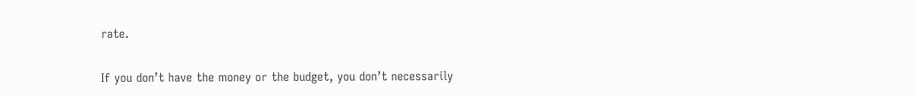rate.

If you don’t have the money or the budget, you don’t necessarily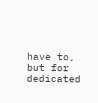have to, but for dedicated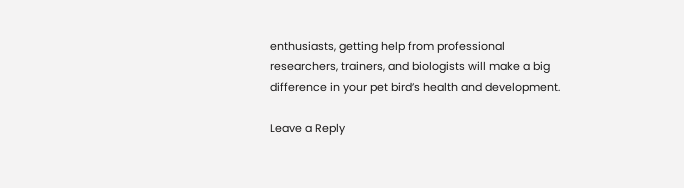enthusiasts, getting help from professional researchers, trainers, and biologists will make a big difference in your pet bird’s health and development.

Leave a Reply